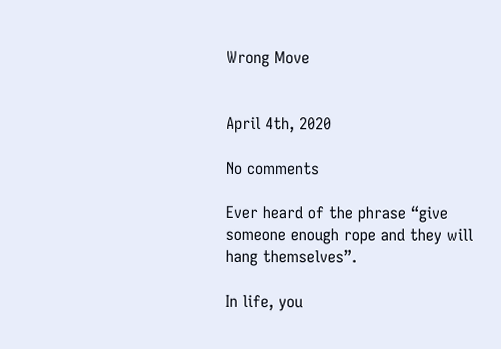Wrong Move


April 4th, 2020

No comments

Ever heard of the phrase “give someone enough rope and they will hang themselves”.

In life, you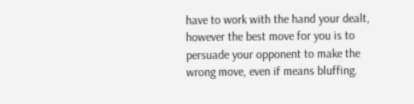have to work with the hand your dealt, however the best move for you is to persuade your opponent to make the wrong move, even if means bluffing.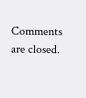Comments are closed.